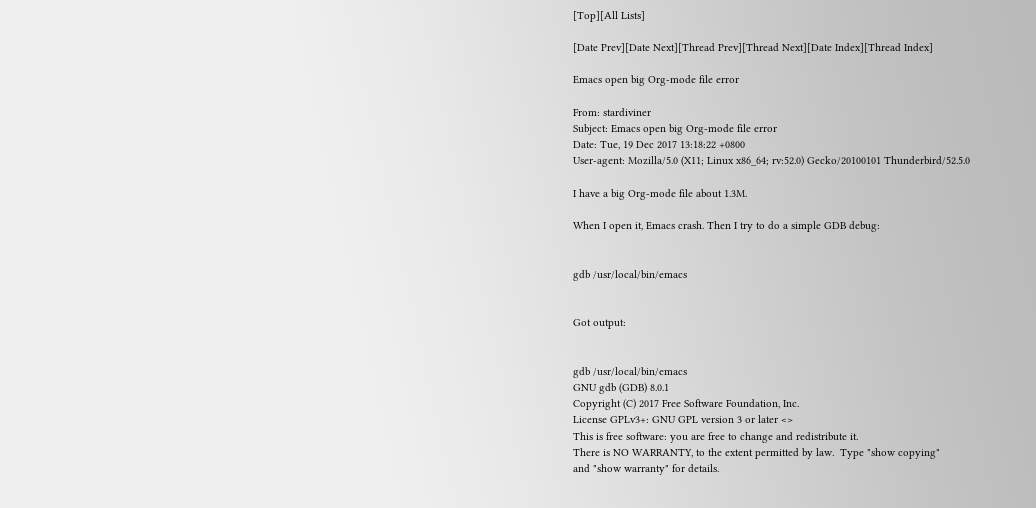[Top][All Lists]

[Date Prev][Date Next][Thread Prev][Thread Next][Date Index][Thread Index]

Emacs open big Org-mode file error

From: stardiviner
Subject: Emacs open big Org-mode file error
Date: Tue, 19 Dec 2017 13:18:22 +0800
User-agent: Mozilla/5.0 (X11; Linux x86_64; rv:52.0) Gecko/20100101 Thunderbird/52.5.0

I have a big Org-mode file about 1.3M.

When I open it, Emacs crash. Then I try to do a simple GDB debug:


gdb /usr/local/bin/emacs


Got output:


gdb /usr/local/bin/emacs
GNU gdb (GDB) 8.0.1
Copyright (C) 2017 Free Software Foundation, Inc.
License GPLv3+: GNU GPL version 3 or later <>
This is free software: you are free to change and redistribute it.
There is NO WARRANTY, to the extent permitted by law.  Type "show copying"
and "show warranty" for details.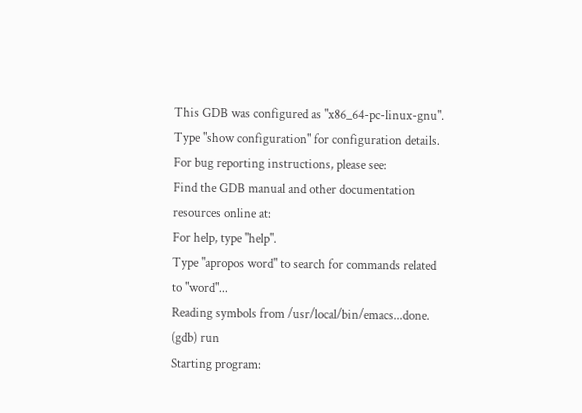This GDB was configured as "x86_64-pc-linux-gnu".
Type "show configuration" for configuration details.
For bug reporting instructions, please see:
Find the GDB manual and other documentation resources online at:
For help, type "help".
Type "apropos word" to search for commands related to "word"...
Reading symbols from /usr/local/bin/emacs...done.
(gdb) run
Starting program: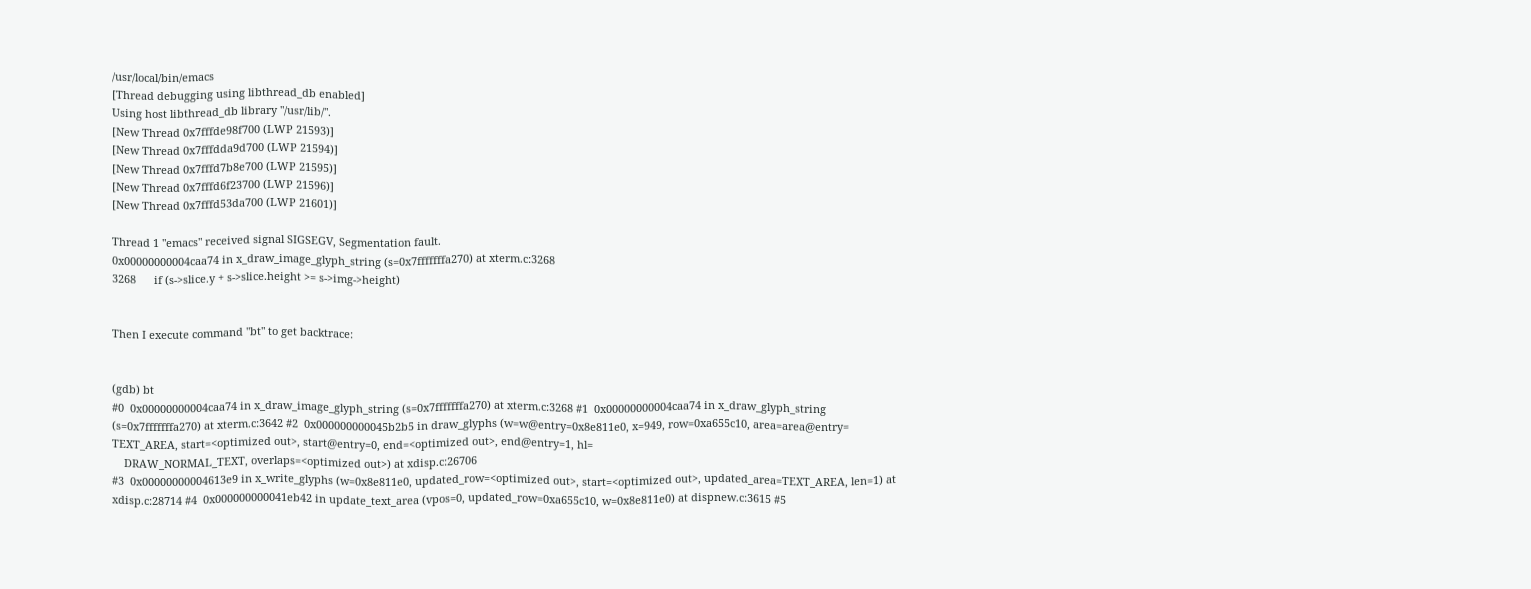/usr/local/bin/emacs
[Thread debugging using libthread_db enabled]
Using host libthread_db library "/usr/lib/".
[New Thread 0x7fffde98f700 (LWP 21593)]
[New Thread 0x7fffdda9d700 (LWP 21594)]
[New Thread 0x7fffd7b8e700 (LWP 21595)]
[New Thread 0x7fffd6f23700 (LWP 21596)]
[New Thread 0x7fffd53da700 (LWP 21601)]

Thread 1 "emacs" received signal SIGSEGV, Segmentation fault.
0x00000000004caa74 in x_draw_image_glyph_string (s=0x7fffffffa270) at xterm.c:3268
3268      if (s->slice.y + s->slice.height >= s->img->height)


Then I execute command "bt" to get backtrace:


(gdb) bt
#0  0x00000000004caa74 in x_draw_image_glyph_string (s=0x7fffffffa270) at xterm.c:3268 #1  0x00000000004caa74 in x_draw_glyph_string (s=0x7fffffffa270) at xterm.c:3642 #2  0x000000000045b2b5 in draw_glyphs (w=w@entry=0x8e811e0, x=949, row=0xa655c10, area=area@entry=     TEXT_AREA, start=<optimized out>, start@entry=0, end=<optimized out>, end@entry=1, hl=
    DRAW_NORMAL_TEXT, overlaps=<optimized out>) at xdisp.c:26706
#3  0x00000000004613e9 in x_write_glyphs (w=0x8e811e0, updated_row=<optimized out>, start=<optimized out>, updated_area=TEXT_AREA, len=1) at xdisp.c:28714 #4  0x000000000041eb42 in update_text_area (vpos=0, updated_row=0xa655c10, w=0x8e811e0) at dispnew.c:3615 #5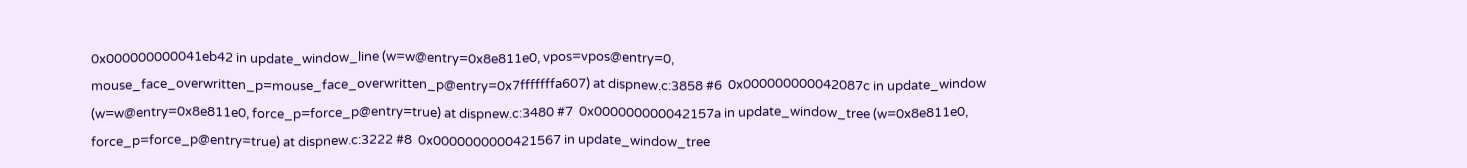0x000000000041eb42 in update_window_line (w=w@entry=0x8e811e0, vpos=vpos@entry=0, mouse_face_overwritten_p=mouse_face_overwritten_p@entry=0x7fffffffa607) at dispnew.c:3858 #6  0x000000000042087c in update_window (w=w@entry=0x8e811e0, force_p=force_p@entry=true) at dispnew.c:3480 #7  0x000000000042157a in update_window_tree (w=0x8e811e0, force_p=force_p@entry=true) at dispnew.c:3222 #8  0x0000000000421567 in update_window_tree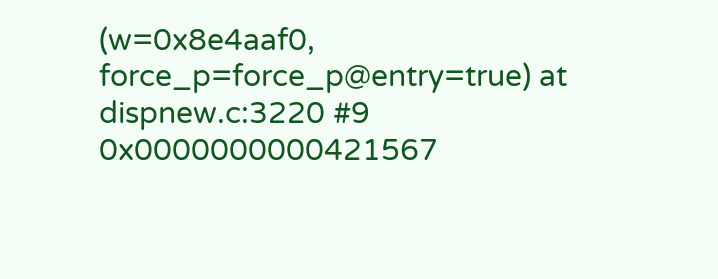(w=0x8e4aaf0, force_p=force_p@entry=true) at dispnew.c:3220 #9  0x0000000000421567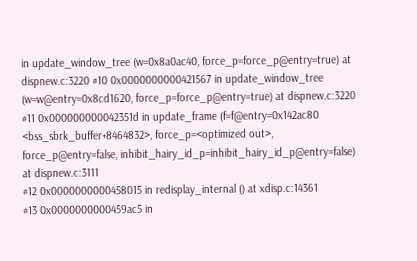in update_window_tree (w=0x8a0ac40, force_p=force_p@entry=true) at dispnew.c:3220 #10 0x0000000000421567 in update_window_tree (w=w@entry=0x8cd1620, force_p=force_p@entry=true) at dispnew.c:3220 #11 0x000000000042351d in update_frame (f=f@entry=0x142ac80 <bss_sbrk_buffer+8464832>, force_p=<optimized out>,     force_p@entry=false, inhibit_hairy_id_p=inhibit_hairy_id_p@entry=false) at dispnew.c:3111
#12 0x0000000000458015 in redisplay_internal () at xdisp.c:14361
#13 0x0000000000459ac5 in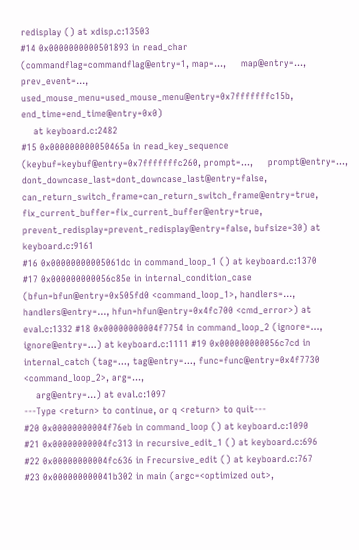redisplay () at xdisp.c:13503
#14 0x0000000000501893 in read_char (commandflag=commandflag@entry=1, map=...,     map@entry=..., prev_event=..., used_mouse_menu=used_mouse_menu@entry=0x7fffffffc15b, end_time=end_time@entry=0x0)
    at keyboard.c:2482
#15 0x000000000050465a in read_key_sequence (keybuf=keybuf@entry=0x7fffffffc260, prompt=...,     prompt@entry=..., dont_downcase_last=dont_downcase_last@entry=false, can_return_switch_frame=can_return_switch_frame@entry=true, fix_current_buffer=fix_current_buffer@entry=true, prevent_redisplay=prevent_redisplay@entry=false, bufsize=30) at keyboard.c:9161
#16 0x00000000005061dc in command_loop_1 () at keyboard.c:1370
#17 0x000000000056c85e in internal_condition_case (bfun=bfun@entry=0x505fd0 <command_loop_1>, handlers=...,     handlers@entry=..., hfun=hfun@entry=0x4fc700 <cmd_error>) at eval.c:1332 #18 0x00000000004f7754 in command_loop_2 (ignore=..., ignore@entry=...) at keyboard.c:1111 #19 0x000000000056c7cd in internal_catch (tag=..., tag@entry=..., func=func@entry=0x4f7730 <command_loop_2>, arg=...,
    arg@entry=...) at eval.c:1097
---Type <return> to continue, or q <return> to quit---
#20 0x00000000004f76eb in command_loop () at keyboard.c:1090
#21 0x00000000004fc313 in recursive_edit_1 () at keyboard.c:696
#22 0x00000000004fc636 in Frecursive_edit () at keyboard.c:767
#23 0x000000000041b302 in main (argc=<optimized out>,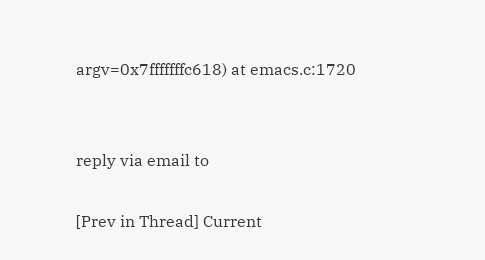argv=0x7fffffffc618) at emacs.c:1720


reply via email to

[Prev in Thread] Current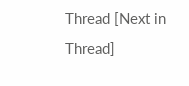Thread [Next in Thread]